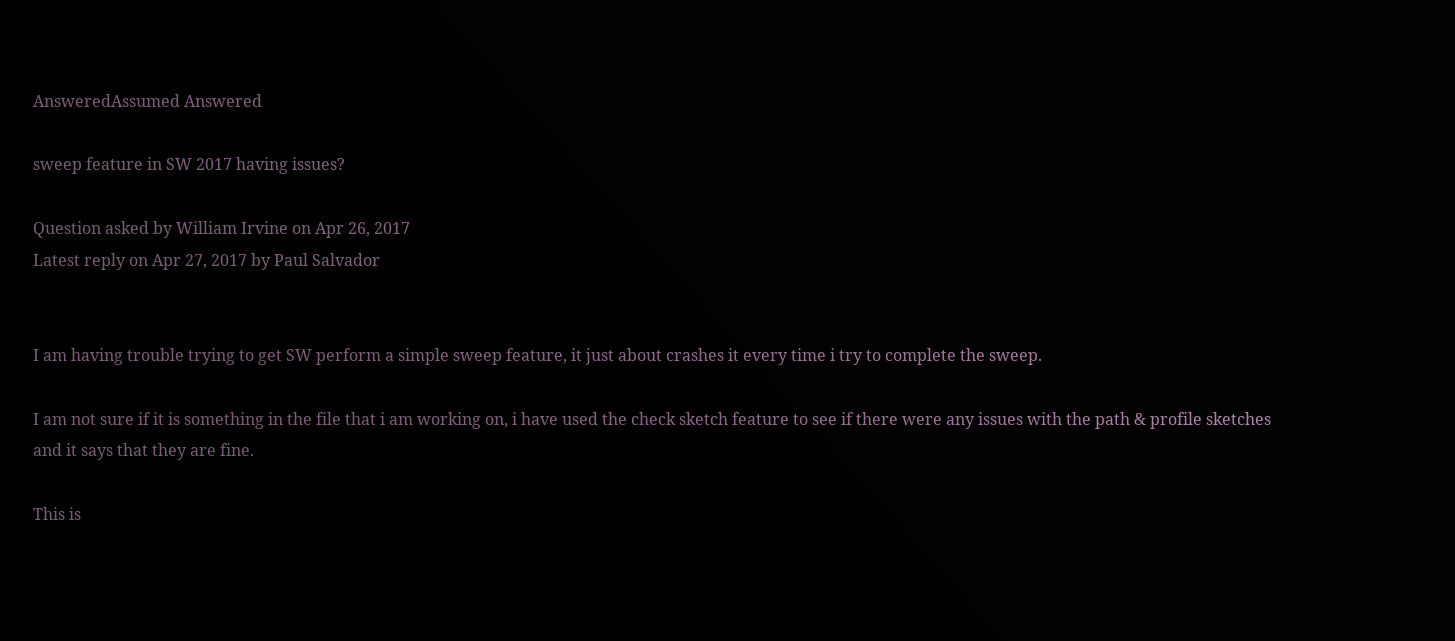AnsweredAssumed Answered

sweep feature in SW 2017 having issues?

Question asked by William Irvine on Apr 26, 2017
Latest reply on Apr 27, 2017 by Paul Salvador


I am having trouble trying to get SW perform a simple sweep feature, it just about crashes it every time i try to complete the sweep.

I am not sure if it is something in the file that i am working on, i have used the check sketch feature to see if there were any issues with the path & profile sketches and it says that they are fine.

This is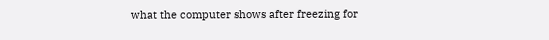what the computer shows after freezing for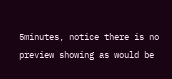5minutes, notice there is no preview showing as would be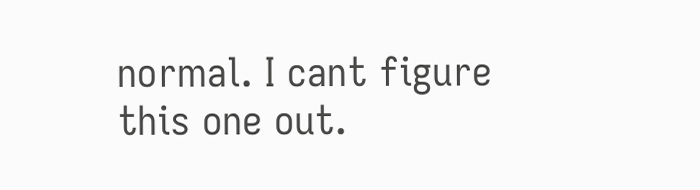normal. I cant figure this one out.